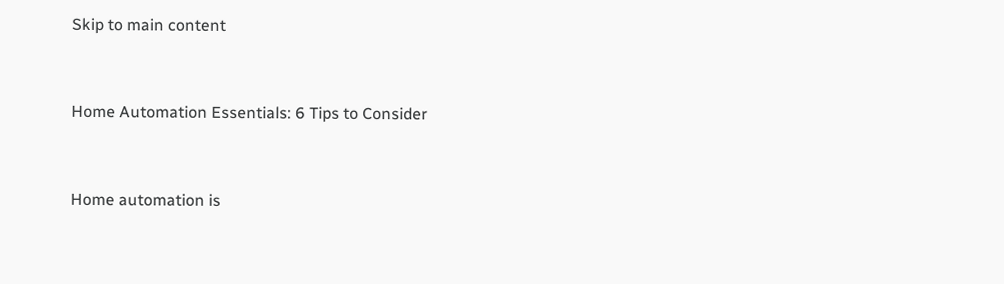Skip to main content


Home Automation Essentials: 6 Tips to Consider


Home automation is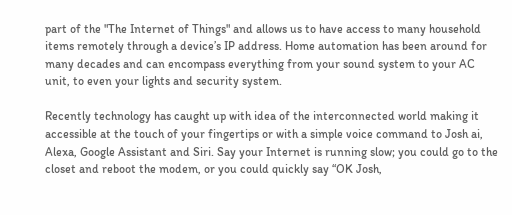part of the "The Internet of Things" and allows us to have access to many household items remotely through a device’s IP address. Home automation has been around for many decades and can encompass everything from your sound system to your AC unit, to even your lights and security system.

Recently technology has caught up with idea of the interconnected world making it accessible at the touch of your fingertips or with a simple voice command to Josh ai, Alexa, Google Assistant and Siri. Say your Internet is running slow; you could go to the closet and reboot the modem, or you could quickly say “OK Josh,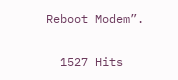Reboot Modem”.

  1527 Hits